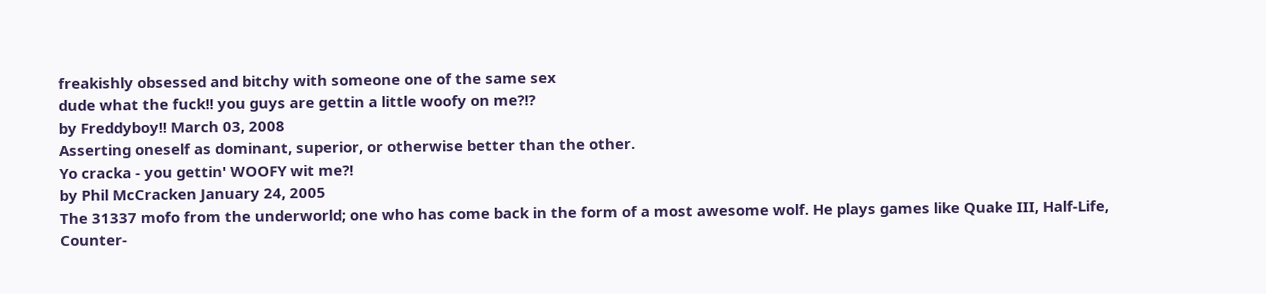freakishly obsessed and bitchy with someone one of the same sex
dude what the fuck!! you guys are gettin a little woofy on me?!?
by Freddyboy!! March 03, 2008
Asserting oneself as dominant, superior, or otherwise better than the other.
Yo cracka - you gettin' WOOFY wit me?!
by Phil McCracken January 24, 2005
The 31337 mofo from the underworld; one who has come back in the form of a most awesome wolf. He plays games like Quake III, Half-Life, Counter-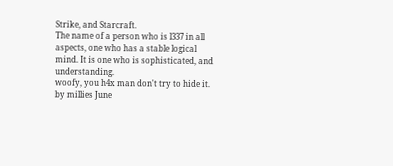Strike, and Starcraft.
The name of a person who is l337 in all aspects, one who has a stable logical mind. It is one who is sophisticated, and understanding.
woofy, you h4x man don't try to hide it.
by millies June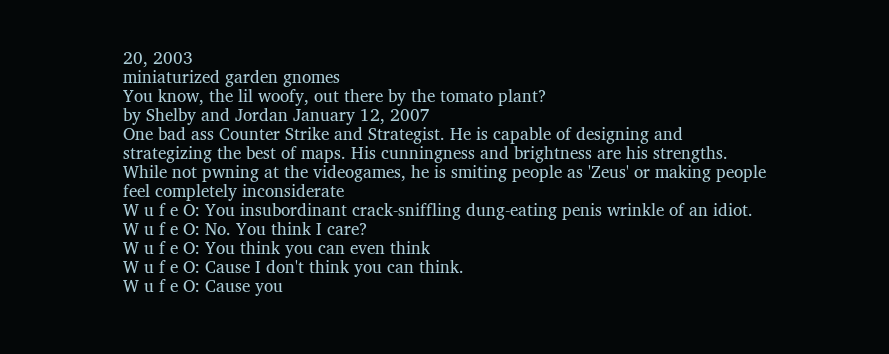20, 2003
miniaturized garden gnomes
You know, the lil woofy, out there by the tomato plant?
by Shelby and Jordan January 12, 2007
One bad ass Counter Strike and Strategist. He is capable of designing and strategizing the best of maps. His cunningness and brightness are his strengths. While not pwning at the videogames, he is smiting people as 'Zeus' or making people feel completely inconsiderate
W u f e O: You insubordinant crack-sniffling dung-eating penis wrinkle of an idiot.
W u f e O: No. You think I care?
W u f e O: You think you can even think
W u f e O: Cause I don't think you can think.
W u f e O: Cause you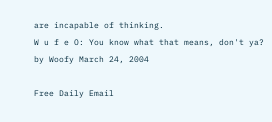are incapable of thinking.
W u f e O: You know what that means, don't ya?
by Woofy March 24, 2004

Free Daily Email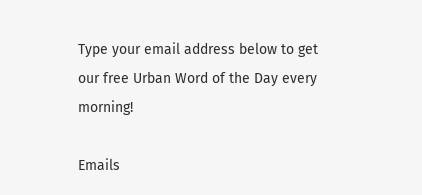Type your email address below to get our free Urban Word of the Day every morning!

Emails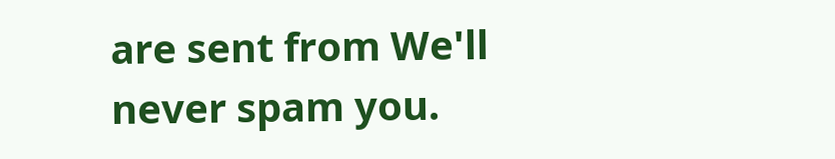are sent from We'll never spam you.